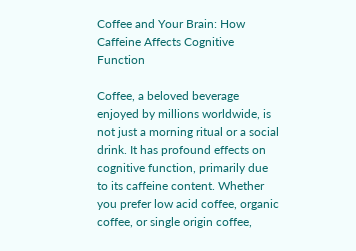Coffee and Your Brain: How Caffeine Affects Cognitive Function

Coffee, a beloved beverage enjoyed by millions worldwide, is not just a morning ritual or a social drink. It has profound effects on cognitive function, primarily due to its caffeine content. Whether you prefer low acid coffee, organic coffee, or single origin coffee,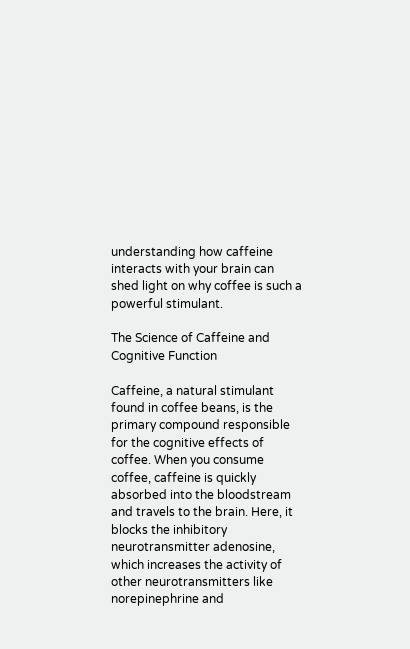understanding how caffeine interacts with your brain can shed light on why coffee is such a powerful stimulant.

The Science of Caffeine and Cognitive Function

Caffeine, a natural stimulant found in coffee beans, is the primary compound responsible for the cognitive effects of coffee. When you consume coffee, caffeine is quickly absorbed into the bloodstream and travels to the brain. Here, it blocks the inhibitory neurotransmitter adenosine, which increases the activity of other neurotransmitters like norepinephrine and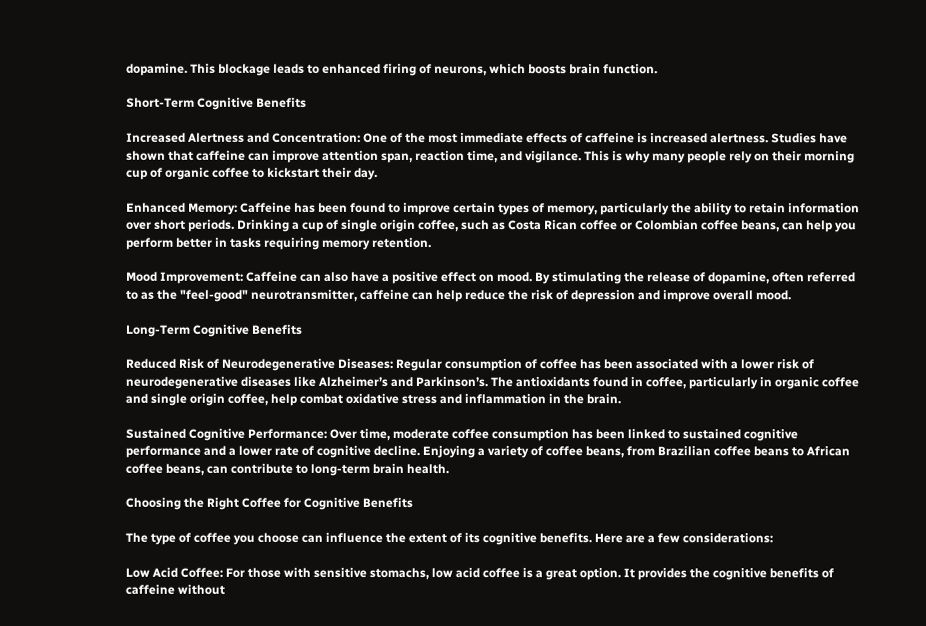dopamine. This blockage leads to enhanced firing of neurons, which boosts brain function.

Short-Term Cognitive Benefits

Increased Alertness and Concentration: One of the most immediate effects of caffeine is increased alertness. Studies have shown that caffeine can improve attention span, reaction time, and vigilance. This is why many people rely on their morning cup of organic coffee to kickstart their day.

Enhanced Memory: Caffeine has been found to improve certain types of memory, particularly the ability to retain information over short periods. Drinking a cup of single origin coffee, such as Costa Rican coffee or Colombian coffee beans, can help you perform better in tasks requiring memory retention.

Mood Improvement: Caffeine can also have a positive effect on mood. By stimulating the release of dopamine, often referred to as the "feel-good" neurotransmitter, caffeine can help reduce the risk of depression and improve overall mood.

Long-Term Cognitive Benefits

Reduced Risk of Neurodegenerative Diseases: Regular consumption of coffee has been associated with a lower risk of neurodegenerative diseases like Alzheimer’s and Parkinson’s. The antioxidants found in coffee, particularly in organic coffee and single origin coffee, help combat oxidative stress and inflammation in the brain.

Sustained Cognitive Performance: Over time, moderate coffee consumption has been linked to sustained cognitive performance and a lower rate of cognitive decline. Enjoying a variety of coffee beans, from Brazilian coffee beans to African coffee beans, can contribute to long-term brain health.

Choosing the Right Coffee for Cognitive Benefits

The type of coffee you choose can influence the extent of its cognitive benefits. Here are a few considerations:

Low Acid Coffee: For those with sensitive stomachs, low acid coffee is a great option. It provides the cognitive benefits of caffeine without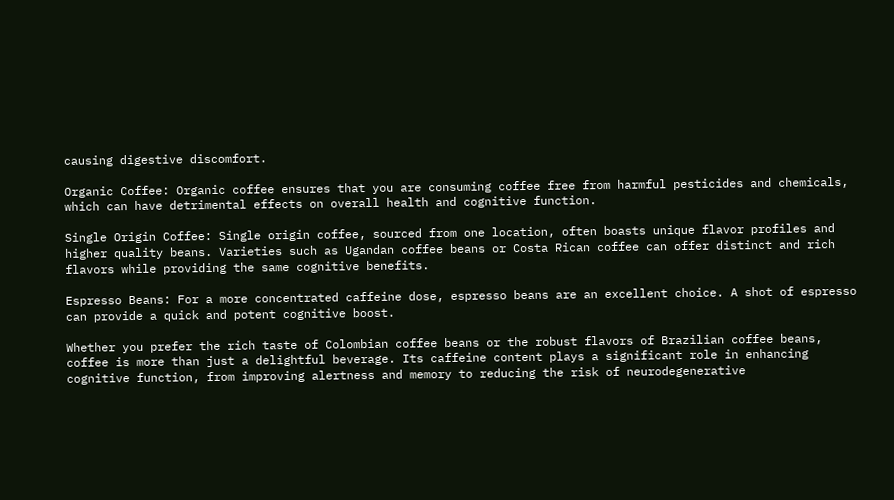causing digestive discomfort.

Organic Coffee: Organic coffee ensures that you are consuming coffee free from harmful pesticides and chemicals, which can have detrimental effects on overall health and cognitive function.

Single Origin Coffee: Single origin coffee, sourced from one location, often boasts unique flavor profiles and higher quality beans. Varieties such as Ugandan coffee beans or Costa Rican coffee can offer distinct and rich flavors while providing the same cognitive benefits.

Espresso Beans: For a more concentrated caffeine dose, espresso beans are an excellent choice. A shot of espresso can provide a quick and potent cognitive boost.

Whether you prefer the rich taste of Colombian coffee beans or the robust flavors of Brazilian coffee beans, coffee is more than just a delightful beverage. Its caffeine content plays a significant role in enhancing cognitive function, from improving alertness and memory to reducing the risk of neurodegenerative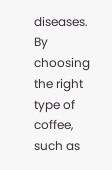diseases. By choosing the right type of coffee, such as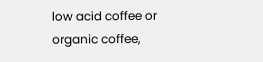low acid coffee or organic coffee,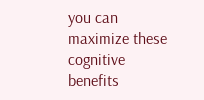you can maximize these cognitive benefits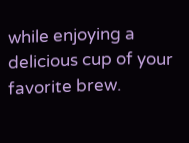while enjoying a delicious cup of your favorite brew.